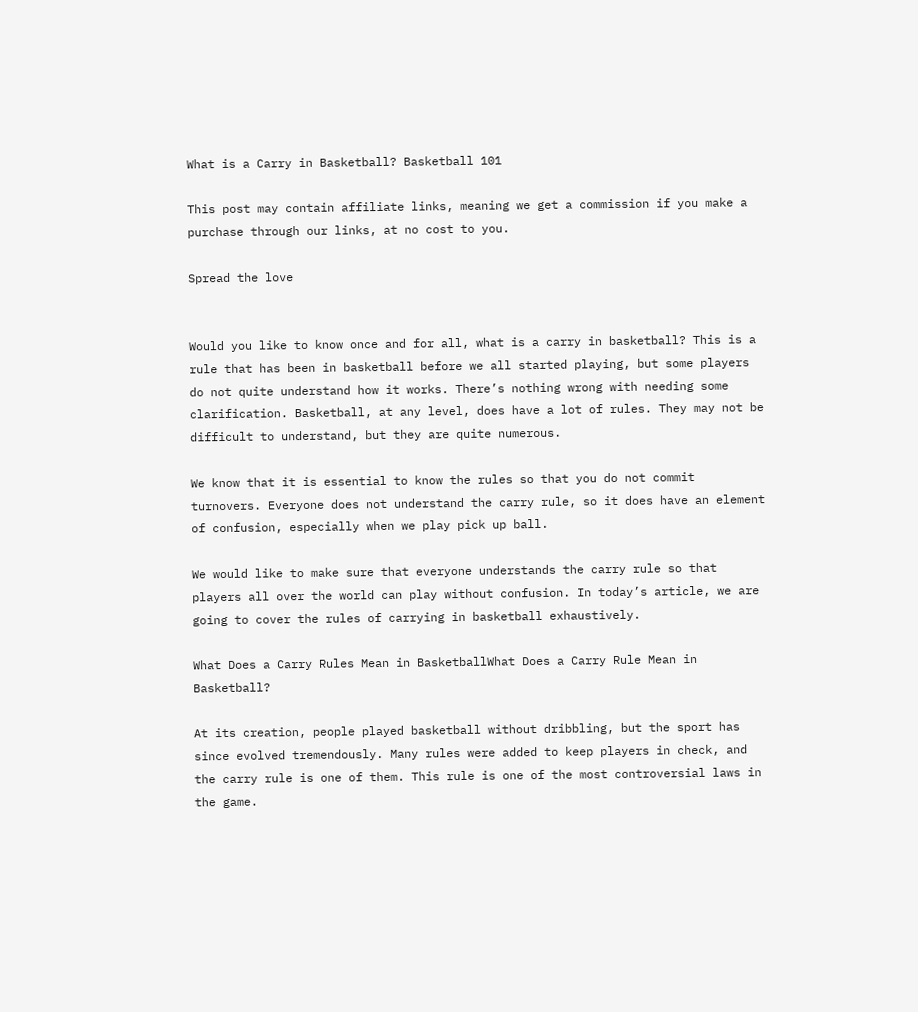What is a Carry in Basketball? Basketball 101

This post may contain affiliate links, meaning we get a commission if you make a purchase through our links, at no cost to you.

Spread the love


Would you like to know once and for all, what is a carry in basketball? This is a rule that has been in basketball before we all started playing, but some players do not quite understand how it works. There’s nothing wrong with needing some clarification. Basketball, at any level, does have a lot of rules. They may not be difficult to understand, but they are quite numerous.

We know that it is essential to know the rules so that you do not commit turnovers. Everyone does not understand the carry rule, so it does have an element of confusion, especially when we play pick up ball.

We would like to make sure that everyone understands the carry rule so that players all over the world can play without confusion. In today’s article, we are going to cover the rules of carrying in basketball exhaustively.

What Does a Carry Rules Mean in BasketballWhat Does a Carry Rule Mean in Basketball?

At its creation, people played basketball without dribbling, but the sport has since evolved tremendously. Many rules were added to keep players in check, and the carry rule is one of them. This rule is one of the most controversial laws in the game.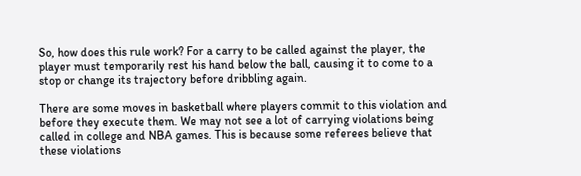So, how does this rule work? For a carry to be called against the player, the player must temporarily rest his hand below the ball, causing it to come to a stop or change its trajectory before dribbling again.

There are some moves in basketball where players commit to this violation and before they execute them. We may not see a lot of carrying violations being called in college and NBA games. This is because some referees believe that these violations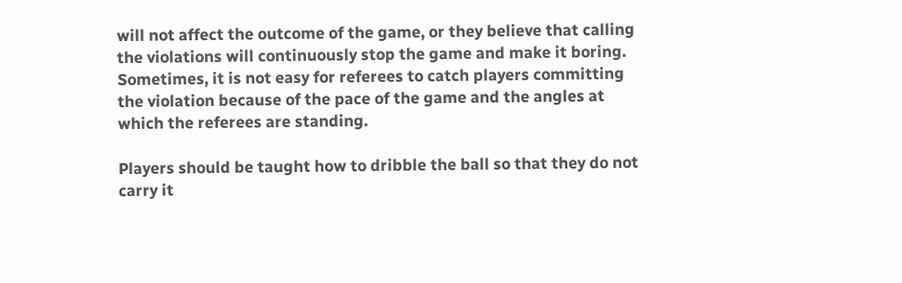will not affect the outcome of the game, or they believe that calling the violations will continuously stop the game and make it boring. Sometimes, it is not easy for referees to catch players committing the violation because of the pace of the game and the angles at which the referees are standing.

Players should be taught how to dribble the ball so that they do not carry it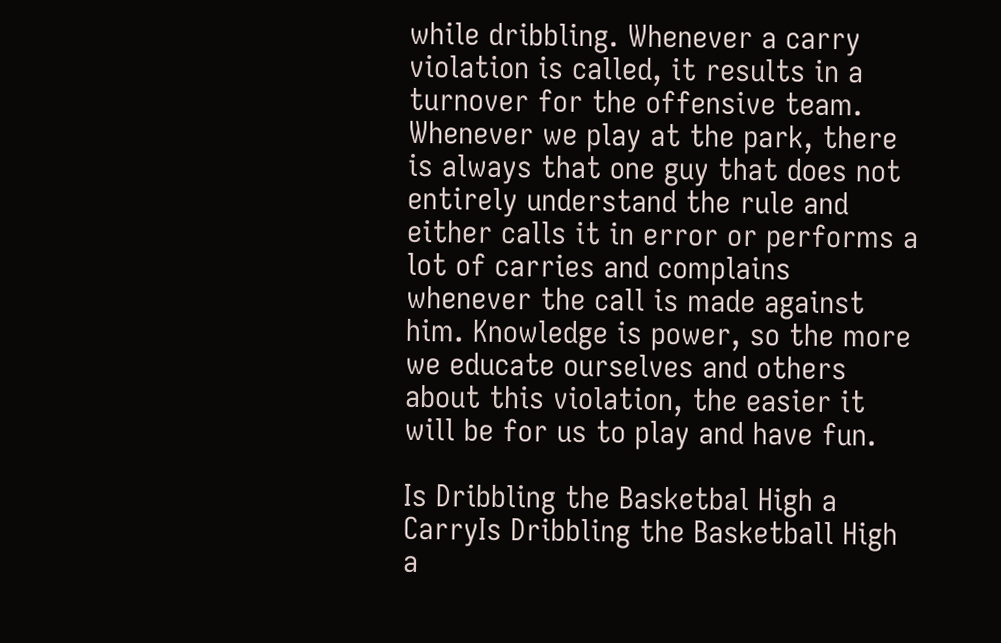while dribbling. Whenever a carry violation is called, it results in a turnover for the offensive team. Whenever we play at the park, there is always that one guy that does not entirely understand the rule and either calls it in error or performs a lot of carries and complains whenever the call is made against him. Knowledge is power, so the more we educate ourselves and others about this violation, the easier it will be for us to play and have fun.

Is Dribbling the Basketbal High a CarryIs Dribbling the Basketball High a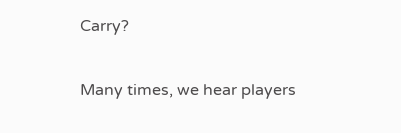Carry?

Many times, we hear players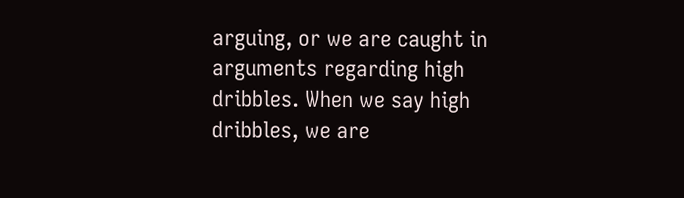arguing, or we are caught in arguments regarding high dribbles. When we say high dribbles, we are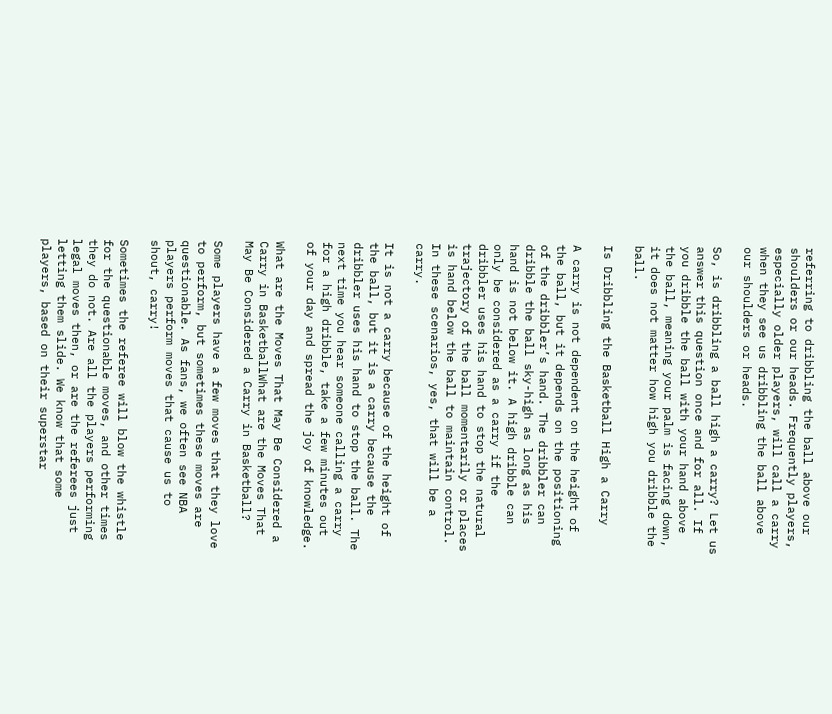referring to dribbling the ball above our shoulders or our heads. Frequently players, especially older players, will call a carry when they see us dribbling the ball above our shoulders or heads.

So, is dribbling a ball high a carry? Let us answer this question once and for all. If you dribble the ball with your hand above the ball, meaning your palm is facing down, it does not matter how high you dribble the ball.

Is Dribbling the Basketball High a Carry

A carry is not dependent on the height of the ball, but it depends on the positioning of the dribbler’s hand. The dribbler can dribble the ball sky-high as long as his hand is not below it. A high dribble can only be considered as a carry if the dribbler uses his hand to stop the natural trajectory of the ball momentarily or places is hand below the ball to maintain control. In these scenarios, yes, that will be a carry.

It is not a carry because of the height of the ball, but it is a carry because the dribbler uses his hand to stop the ball. The next time you hear someone calling a carry for a high dribble, take a few minutes out of your day and spread the joy of knowledge.

What are the Moves That May Be Considered a Carry in BasketballWhat are the Moves That May Be Considered a Carry in Basketball?

Some players have a few moves that they love to perform, but sometimes these moves are questionable. As fans, we often see NBA players perform moves that cause us to shout, carry!

Sometimes the referee will blow the whistle for the questionable moves, and other times they do not. Are all the players performing legal moves then, or are the referees just letting them slide. We know that some players, based on their superstar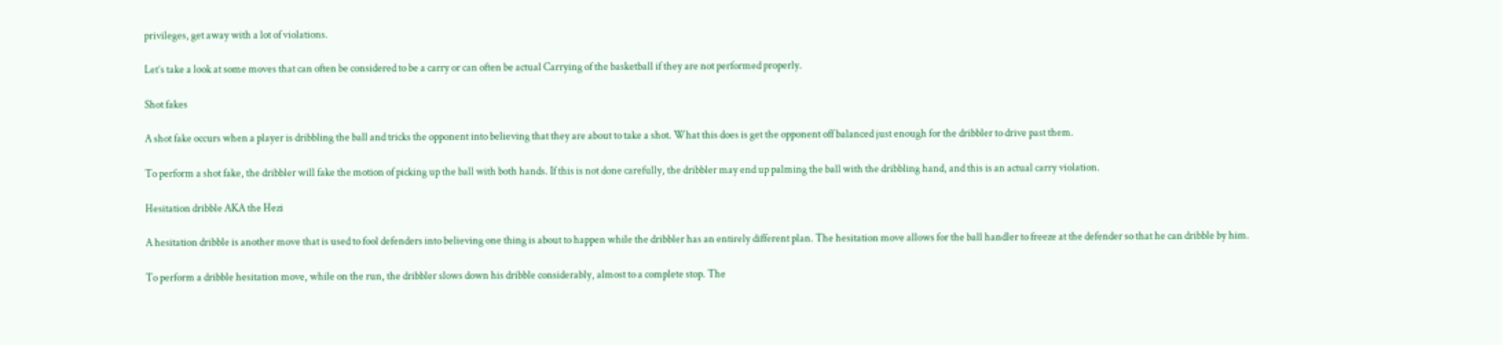privileges, get away with a lot of violations.

Let’s take a look at some moves that can often be considered to be a carry or can often be actual Carrying of the basketball if they are not performed properly.

Shot fakes

A shot fake occurs when a player is dribbling the ball and tricks the opponent into believing that they are about to take a shot. What this does is get the opponent off balanced just enough for the dribbler to drive past them.

To perform a shot fake, the dribbler will fake the motion of picking up the ball with both hands. If this is not done carefully, the dribbler may end up palming the ball with the dribbling hand, and this is an actual carry violation.

Hesitation dribble AKA the Hezi

A hesitation dribble is another move that is used to fool defenders into believing one thing is about to happen while the dribbler has an entirely different plan. The hesitation move allows for the ball handler to freeze at the defender so that he can dribble by him.

To perform a dribble hesitation move, while on the run, the dribbler slows down his dribble considerably, almost to a complete stop. The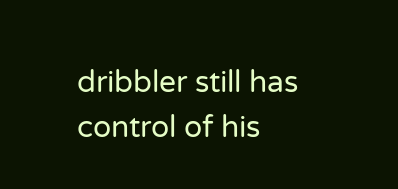dribbler still has control of his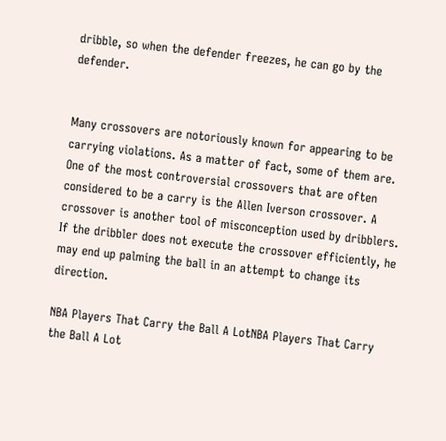dribble, so when the defender freezes, he can go by the defender.


Many crossovers are notoriously known for appearing to be carrying violations. As a matter of fact, some of them are. One of the most controversial crossovers that are often considered to be a carry is the Allen Iverson crossover. A crossover is another tool of misconception used by dribblers. If the dribbler does not execute the crossover efficiently, he may end up palming the ball in an attempt to change its direction.

NBA Players That Carry the Ball A LotNBA Players That Carry the Ball A Lot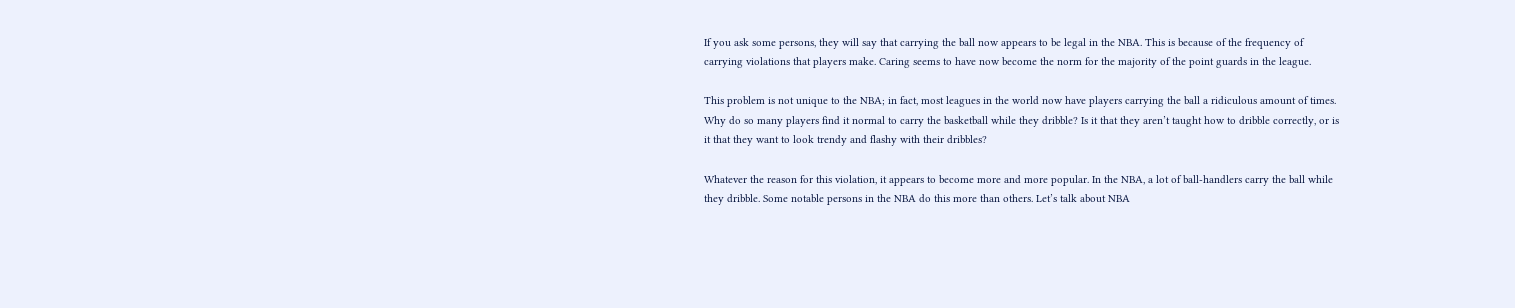If you ask some persons, they will say that carrying the ball now appears to be legal in the NBA. This is because of the frequency of carrying violations that players make. Caring seems to have now become the norm for the majority of the point guards in the league.

This problem is not unique to the NBA; in fact, most leagues in the world now have players carrying the ball a ridiculous amount of times. Why do so many players find it normal to carry the basketball while they dribble? Is it that they aren’t taught how to dribble correctly, or is it that they want to look trendy and flashy with their dribbles?

Whatever the reason for this violation, it appears to become more and more popular. In the NBA, a lot of ball-handlers carry the ball while they dribble. Some notable persons in the NBA do this more than others. Let’s talk about NBA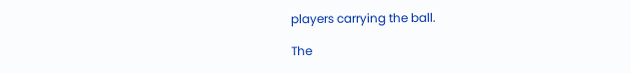players carrying the ball.

The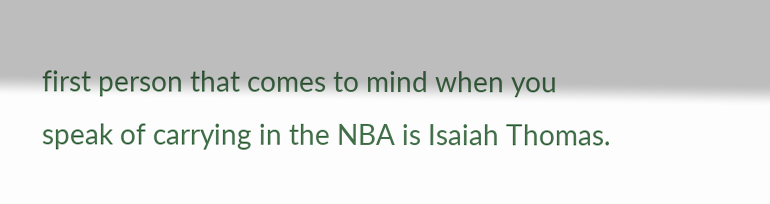first person that comes to mind when you speak of carrying in the NBA is Isaiah Thomas.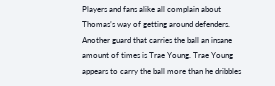Players and fans alike all complain about Thomas’s way of getting around defenders. Another guard that carries the ball an insane amount of times is Trae Young. Trae Young appears to carry the ball more than he dribbles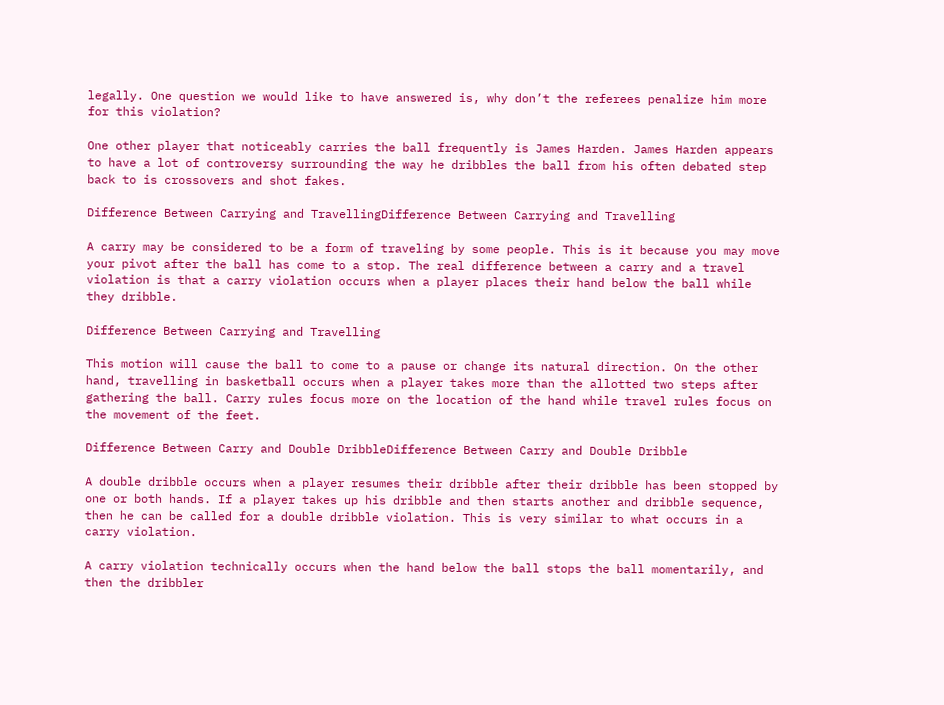legally. One question we would like to have answered is, why don’t the referees penalize him more for this violation?

One other player that noticeably carries the ball frequently is James Harden. James Harden appears to have a lot of controversy surrounding the way he dribbles the ball from his often debated step back to is crossovers and shot fakes.

Difference Between Carrying and TravellingDifference Between Carrying and Travelling

A carry may be considered to be a form of traveling by some people. This is it because you may move your pivot after the ball has come to a stop. The real difference between a carry and a travel violation is that a carry violation occurs when a player places their hand below the ball while they dribble.

Difference Between Carrying and Travelling

This motion will cause the ball to come to a pause or change its natural direction. On the other hand, travelling in basketball occurs when a player takes more than the allotted two steps after gathering the ball. Carry rules focus more on the location of the hand while travel rules focus on the movement of the feet.

Difference Between Carry and Double DribbleDifference Between Carry and Double Dribble

A double dribble occurs when a player resumes their dribble after their dribble has been stopped by one or both hands. If a player takes up his dribble and then starts another and dribble sequence, then he can be called for a double dribble violation. This is very similar to what occurs in a carry violation.

A carry violation technically occurs when the hand below the ball stops the ball momentarily, and then the dribbler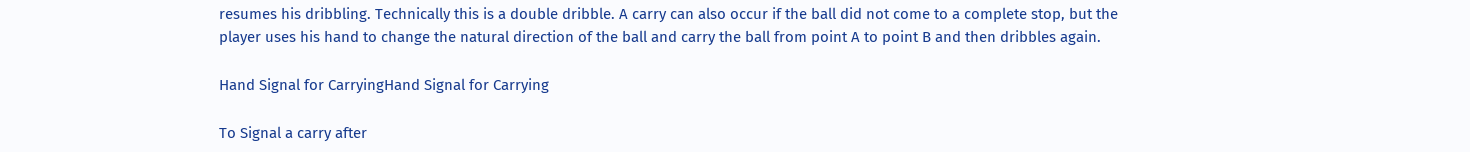resumes his dribbling. Technically this is a double dribble. A carry can also occur if the ball did not come to a complete stop, but the player uses his hand to change the natural direction of the ball and carry the ball from point A to point B and then dribbles again.

Hand Signal for CarryingHand Signal for Carrying

To Signal a carry after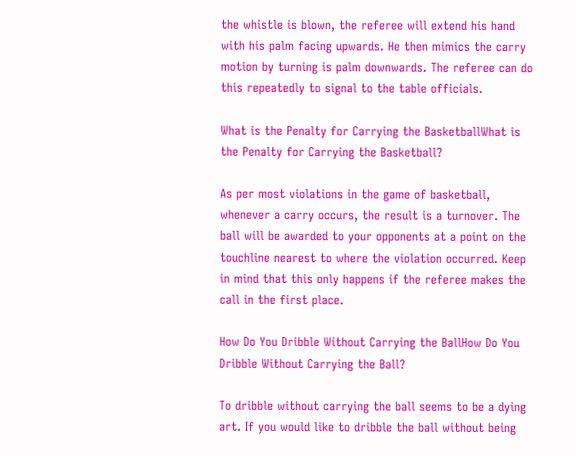the whistle is blown, the referee will extend his hand with his palm facing upwards. He then mimics the carry motion by turning is palm downwards. The referee can do this repeatedly to signal to the table officials.

What is the Penalty for Carrying the BasketballWhat is the Penalty for Carrying the Basketball?

As per most violations in the game of basketball, whenever a carry occurs, the result is a turnover. The ball will be awarded to your opponents at a point on the touchline nearest to where the violation occurred. Keep in mind that this only happens if the referee makes the call in the first place.

How Do You Dribble Without Carrying the BallHow Do You Dribble Without Carrying the Ball?

To dribble without carrying the ball seems to be a dying art. If you would like to dribble the ball without being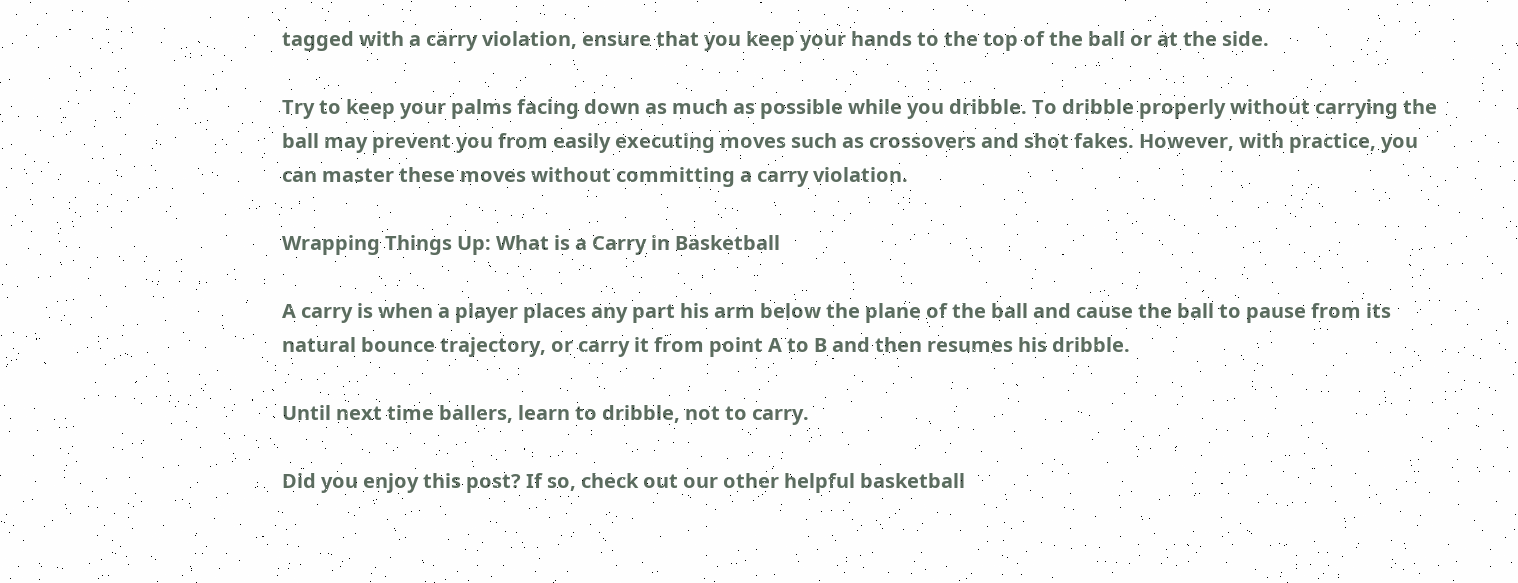tagged with a carry violation, ensure that you keep your hands to the top of the ball or at the side.

Try to keep your palms facing down as much as possible while you dribble. To dribble properly without carrying the ball may prevent you from easily executing moves such as crossovers and shot fakes. However, with practice, you can master these moves without committing a carry violation.

Wrapping Things Up: What is a Carry in Basketball

A carry is when a player places any part his arm below the plane of the ball and cause the ball to pause from its natural bounce trajectory, or carry it from point A to B and then resumes his dribble.

Until next time ballers, learn to dribble, not to carry.

Did you enjoy this post? If so, check out our other helpful basketball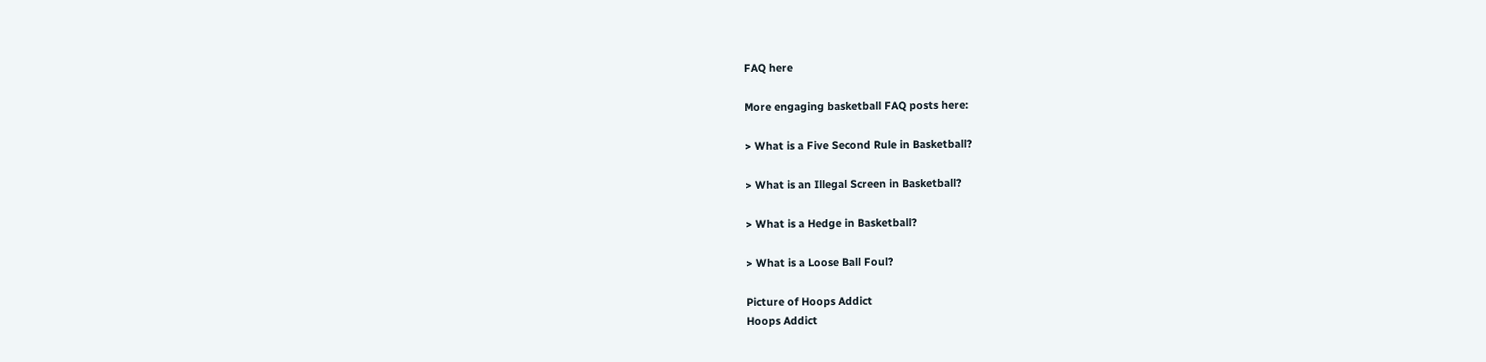FAQ here

More engaging basketball FAQ posts here:

> What is a Five Second Rule in Basketball?

> What is an Illegal Screen in Basketball?

> What is a Hedge in Basketball?

> What is a Loose Ball Foul?

Picture of Hoops Addict
Hoops Addict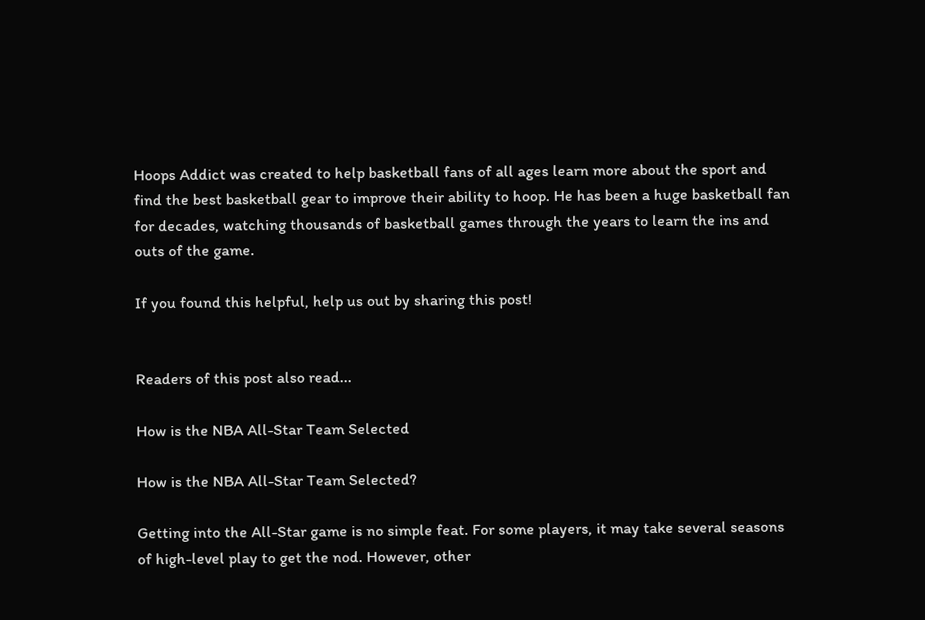Hoops Addict was created to help basketball fans of all ages learn more about the sport and find the best basketball gear to improve their ability to hoop. He has been a huge basketball fan for decades, watching thousands of basketball games through the years to learn the ins and outs of the game.

If you found this helpful, help us out by sharing this post!


Readers of this post also read...

How is the NBA All-Star Team Selected

How is the NBA All-Star Team Selected?

Getting into the All-Star game is no simple feat. For some players, it may take several seasons of high-level play to get the nod. However, other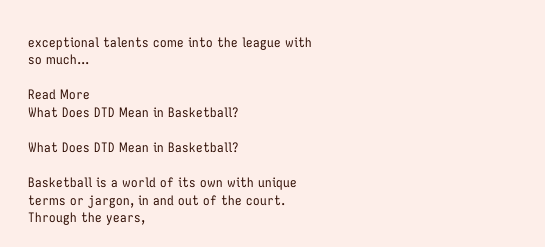exceptional talents come into the league with so much...

Read More
What Does DTD Mean in Basketball?

What Does DTD Mean in Basketball?

Basketball is a world of its own with unique terms or jargon, in and out of the court. Through the years,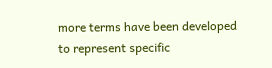more terms have been developed to represent specific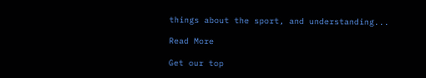things about the sport, and understanding...

Read More

Get our top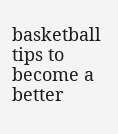basketball tips to become a better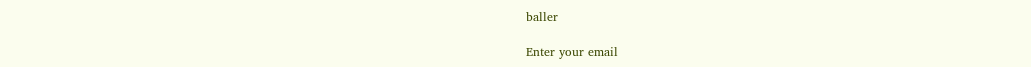baller

Enter your email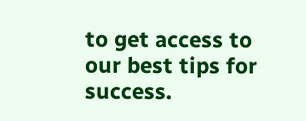to get access to our best tips for success.